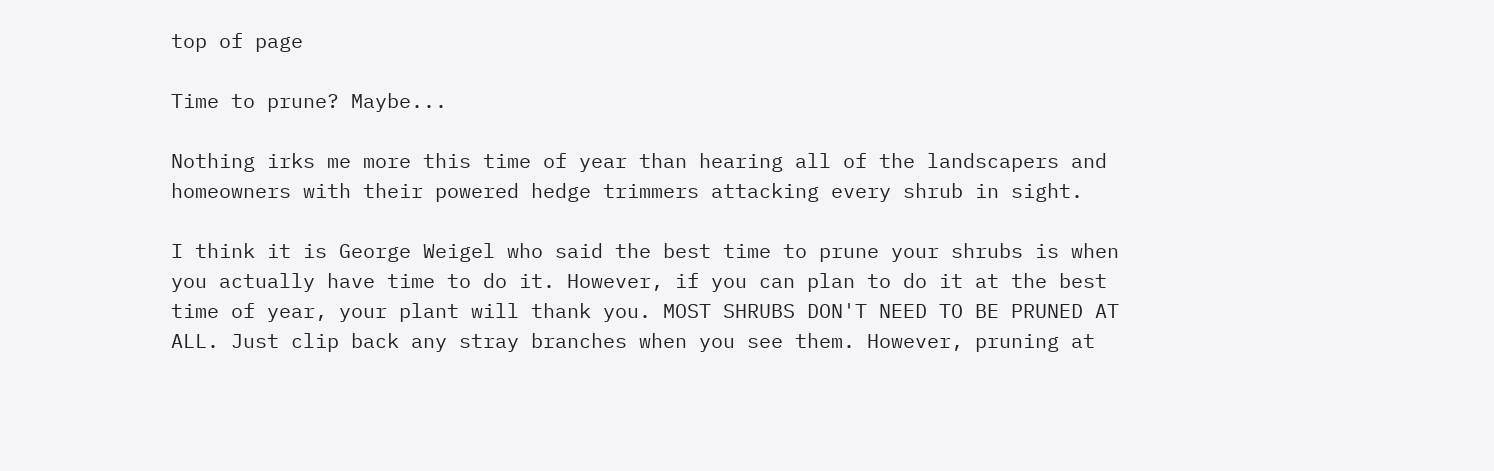top of page

Time to prune? Maybe...

Nothing irks me more this time of year than hearing all of the landscapers and homeowners with their powered hedge trimmers attacking every shrub in sight.

I think it is George Weigel who said the best time to prune your shrubs is when you actually have time to do it. However, if you can plan to do it at the best time of year, your plant will thank you. MOST SHRUBS DON'T NEED TO BE PRUNED AT ALL. Just clip back any stray branches when you see them. However, pruning at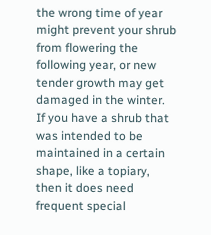the wrong time of year might prevent your shrub from flowering the following year, or new tender growth may get damaged in the winter. If you have a shrub that was intended to be maintained in a certain shape, like a topiary, then it does need frequent special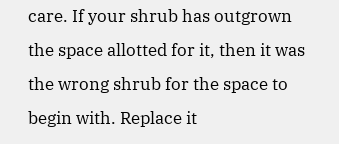care. If your shrub has outgrown the space allotted for it, then it was the wrong shrub for the space to begin with. Replace it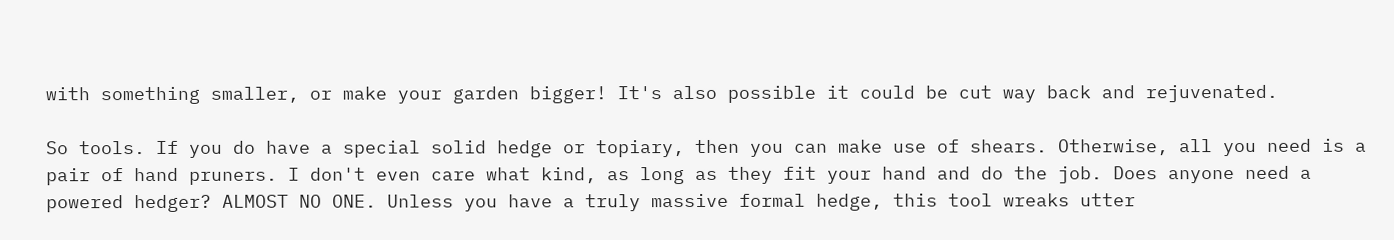with something smaller, or make your garden bigger! It's also possible it could be cut way back and rejuvenated.

So tools. If you do have a special solid hedge or topiary, then you can make use of shears. Otherwise, all you need is a pair of hand pruners. I don't even care what kind, as long as they fit your hand and do the job. Does anyone need a powered hedger? ALMOST NO ONE. Unless you have a truly massive formal hedge, this tool wreaks utter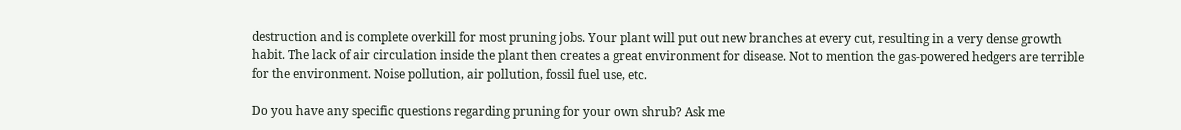destruction and is complete overkill for most pruning jobs. Your plant will put out new branches at every cut, resulting in a very dense growth habit. The lack of air circulation inside the plant then creates a great environment for disease. Not to mention the gas-powered hedgers are terrible for the environment. Noise pollution, air pollution, fossil fuel use, etc.

Do you have any specific questions regarding pruning for your own shrub? Ask me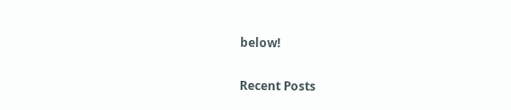below!

Recent Posts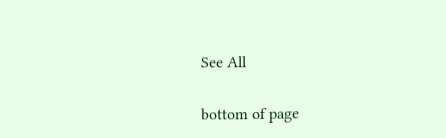See All


bottom of page